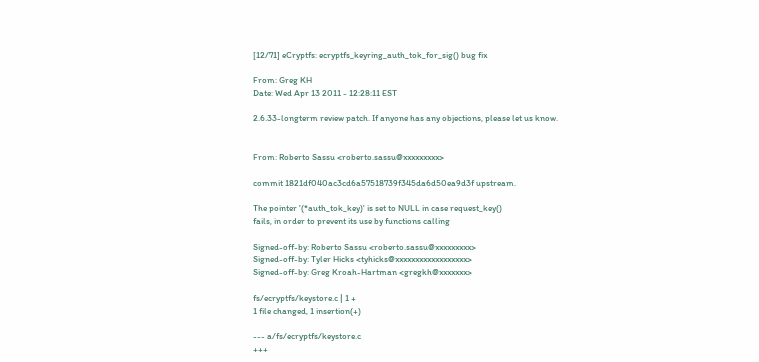[12/71] eCryptfs: ecryptfs_keyring_auth_tok_for_sig() bug fix

From: Greg KH
Date: Wed Apr 13 2011 - 12:28:11 EST

2.6.33-longterm review patch. If anyone has any objections, please let us know.


From: Roberto Sassu <roberto.sassu@xxxxxxxxx>

commit 1821df040ac3cd6a57518739f345da6d50ea9d3f upstream.

The pointer '(*auth_tok_key)' is set to NULL in case request_key()
fails, in order to prevent its use by functions calling

Signed-off-by: Roberto Sassu <roberto.sassu@xxxxxxxxx>
Signed-off-by: Tyler Hicks <tyhicks@xxxxxxxxxxxxxxxxxx>
Signed-off-by: Greg Kroah-Hartman <gregkh@xxxxxxx>

fs/ecryptfs/keystore.c | 1 +
1 file changed, 1 insertion(+)

--- a/fs/ecryptfs/keystore.c
+++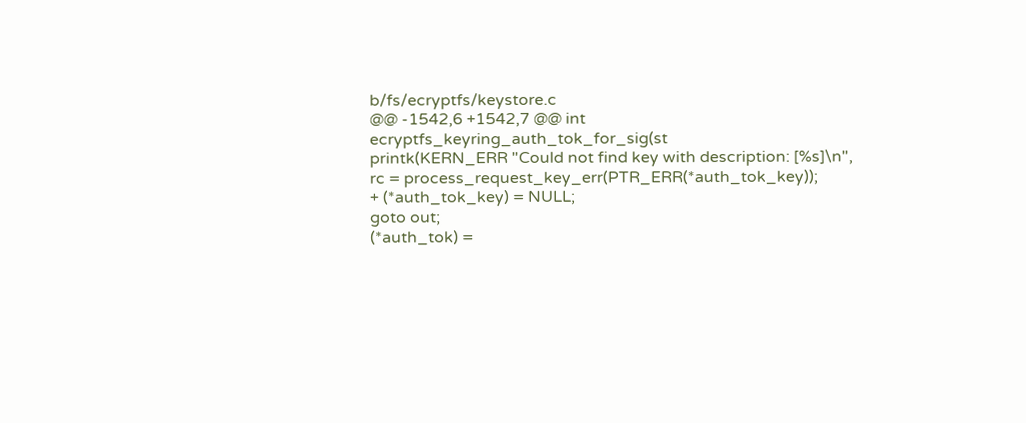b/fs/ecryptfs/keystore.c
@@ -1542,6 +1542,7 @@ int ecryptfs_keyring_auth_tok_for_sig(st
printk(KERN_ERR "Could not find key with description: [%s]\n",
rc = process_request_key_err(PTR_ERR(*auth_tok_key));
+ (*auth_tok_key) = NULL;
goto out;
(*auth_tok) =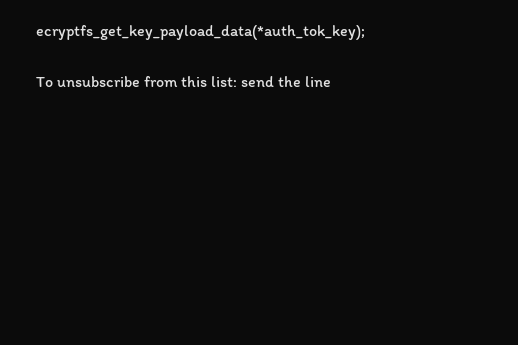ecryptfs_get_key_payload_data(*auth_tok_key);

To unsubscribe from this list: send the line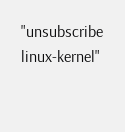"unsubscribe linux-kernel"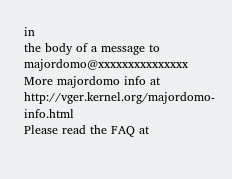in
the body of a message to majordomo@xxxxxxxxxxxxxxx
More majordomo info at http://vger.kernel.org/majordomo-info.html
Please read the FAQ at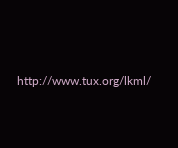http://www.tux.org/lkml/